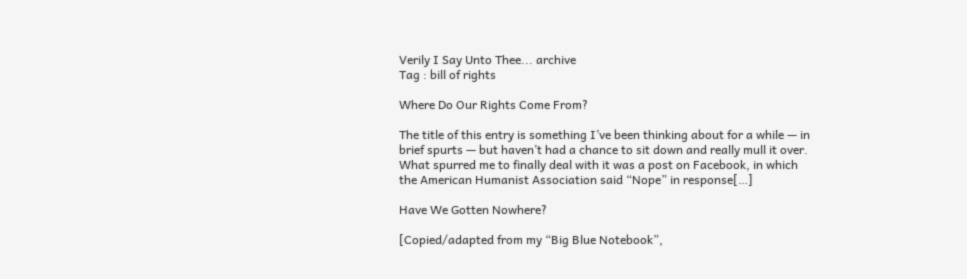Verily I Say Unto Thee... archive
Tag : bill of rights

Where Do Our Rights Come From?

The title of this entry is something I’ve been thinking about for a while — in brief spurts — but haven’t had a chance to sit down and really mull it over. What spurred me to finally deal with it was a post on Facebook, in which the American Humanist Association said “Nope” in response[…]

Have We Gotten Nowhere?

[Copied/adapted from my “Big Blue Notebook”,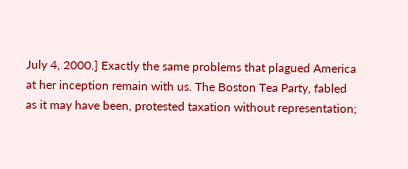July 4, 2000.] Exactly the same problems that plagued America at her inception remain with us. The Boston Tea Party, fabled as it may have been, protested taxation without representation;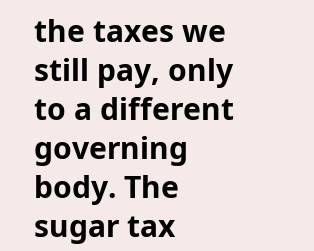the taxes we still pay, only to a different governing body. The sugar tax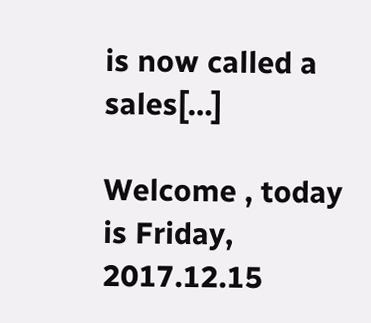is now called a sales[…]

Welcome , today is Friday, 2017.12.15